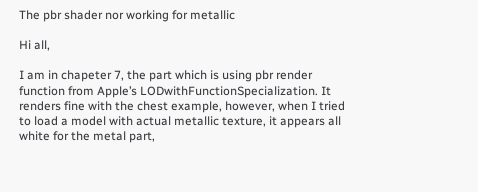The pbr shader nor working for metallic

Hi all,

I am in chapeter 7, the part which is using pbr render function from Apple’s LODwithFunctionSpecialization. It renders fine with the chest example, however, when I tried to load a model with actual metallic texture, it appears all white for the metal part,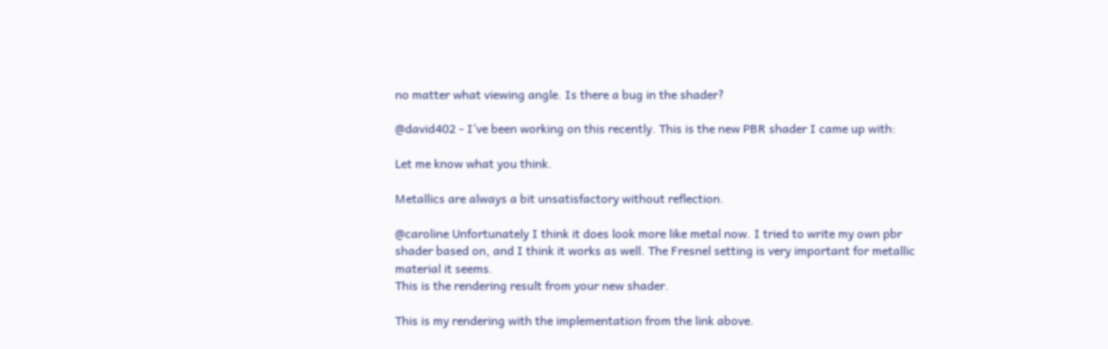no matter what viewing angle. Is there a bug in the shader?

@david402 - I’ve been working on this recently. This is the new PBR shader I came up with:

Let me know what you think.

Metallics are always a bit unsatisfactory without reflection.

@caroline Unfortunately I think it does look more like metal now. I tried to write my own pbr shader based on, and I think it works as well. The Fresnel setting is very important for metallic material it seems.
This is the rendering result from your new shader.

This is my rendering with the implementation from the link above.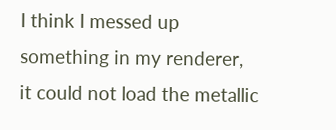I think I messed up something in my renderer, it could not load the metallic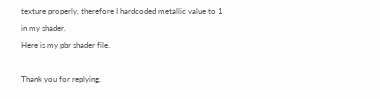texture properly, therefore I hardcoded metallic value to 1 in my shader.
Here is my pbr shader file.

Thank you for replying.